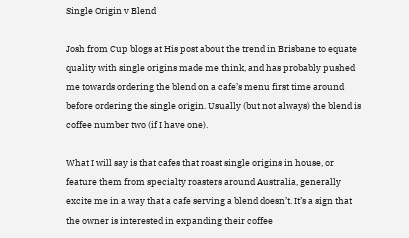Single Origin v Blend

Josh from Cup blogs at His post about the trend in Brisbane to equate quality with single origins made me think, and has probably pushed me towards ordering the blend on a cafe’s menu first time around before ordering the single origin. Usually (but not always) the blend is coffee number two (if I have one).

What I will say is that cafes that roast single origins in house, or feature them from specialty roasters around Australia, generally excite me in a way that a cafe serving a blend doesn’t. It’s a sign that the owner is interested in expanding their coffee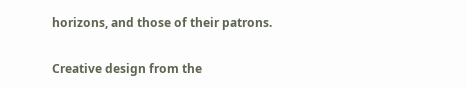horizons, and those of their patrons.

Creative design from the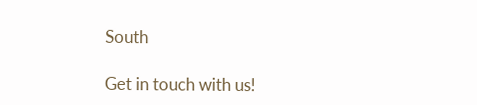South

Get in touch with us!